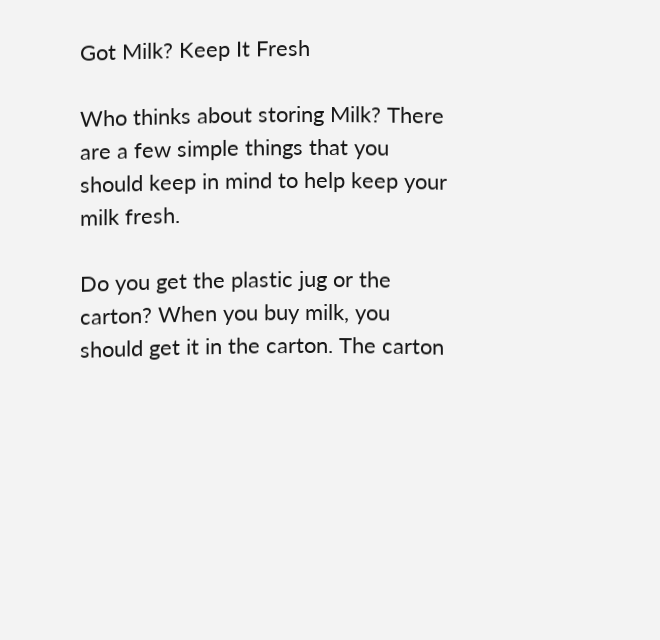Got Milk? Keep It Fresh

Who thinks about storing Milk? There are a few simple things that you should keep in mind to help keep your milk fresh.

Do you get the plastic jug or the carton? When you buy milk, you should get it in the carton. The carton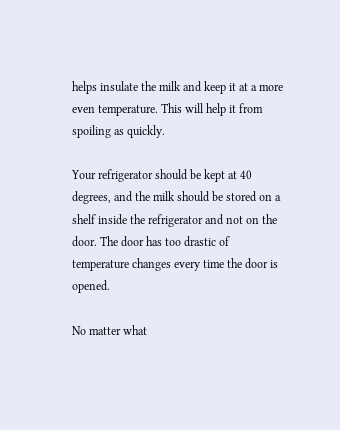helps insulate the milk and keep it at a more even temperature. This will help it from spoiling as quickly.

Your refrigerator should be kept at 40 degrees, and the milk should be stored on a shelf inside the refrigerator and not on the door. The door has too drastic of temperature changes every time the door is opened.

No matter what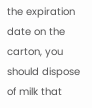the expiration date on the carton, you should dispose of milk that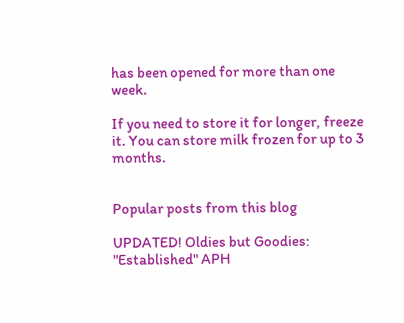has been opened for more than one week.

If you need to store it for longer, freeze it. You can store milk frozen for up to 3 months.


Popular posts from this blog

UPDATED! Oldies but Goodies: "Established" APH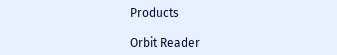Products

Orbit Reader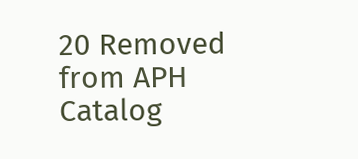20 Removed from APH Catalog